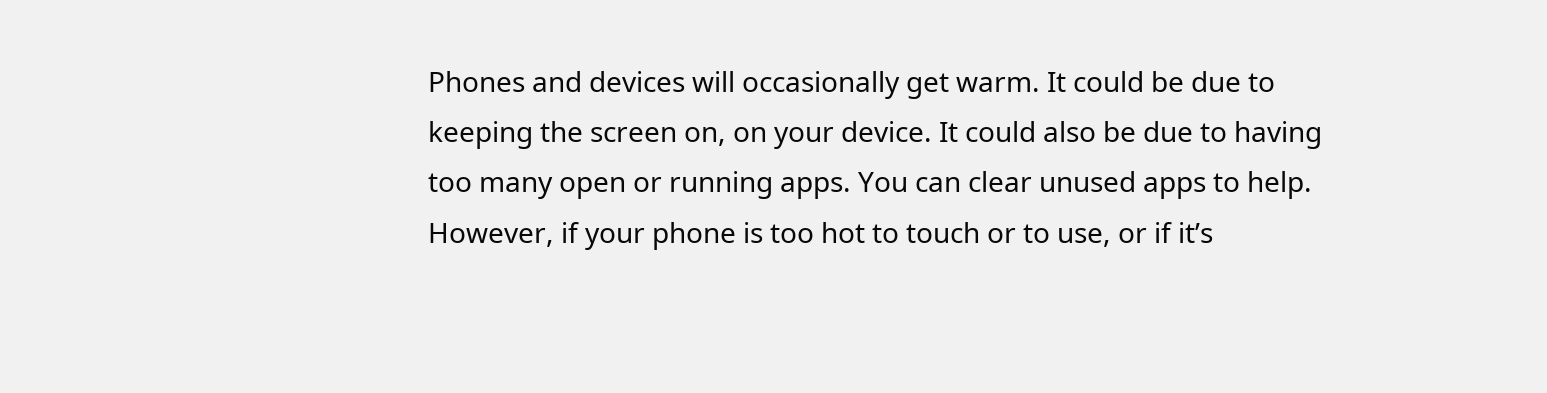Phones and devices will occasionally get warm. It could be due to keeping the screen on, on your device. It could also be due to having too many open or running apps. You can clear unused apps to help. However, if your phone is too hot to touch or to use, or if it’s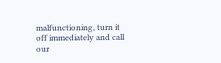malfunctioning, turn it off immediately and call our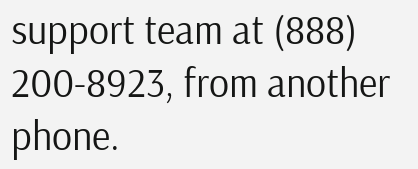support team at (888) 200-8923, from another phone.